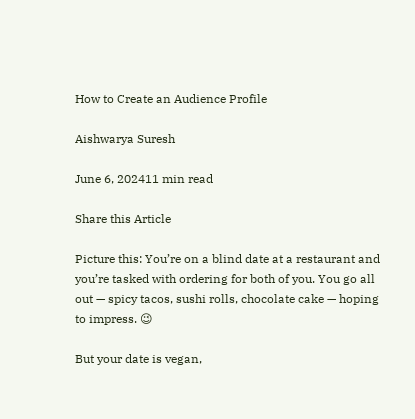How to Create an Audience Profile

Aishwarya Suresh

June 6, 202411 min read

Share this Article

Picture this: You’re on a blind date at a restaurant and you’re tasked with ordering for both of you. You go all out — spicy tacos, sushi rolls, chocolate cake — hoping to impress. 😉

But your date is vegan,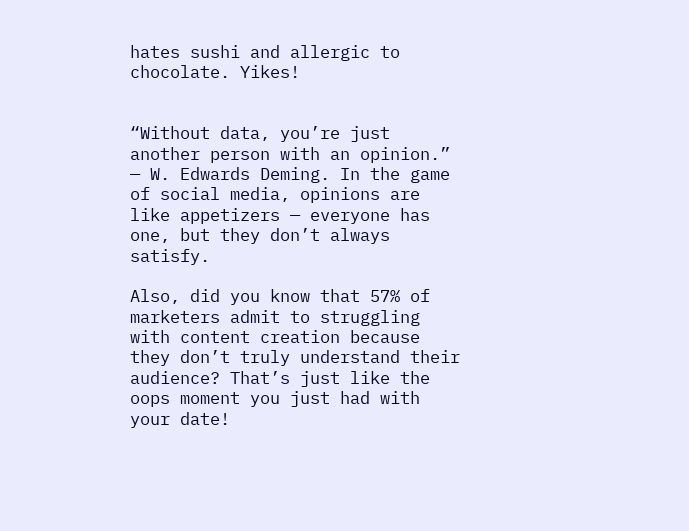hates sushi and allergic to chocolate. Yikes!


“Without data, you’re just another person with an opinion.” — W. Edwards Deming. In the game of social media, opinions are like appetizers — everyone has one, but they don’t always satisfy.

Also, did you know that 57% of marketers admit to struggling with content creation because they don’t truly understand their audience? That’s just like the oops moment you just had with your date!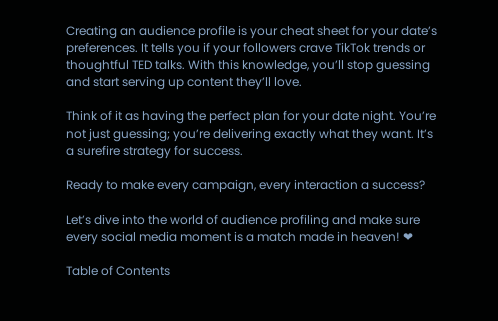Creating an audience profile is your cheat sheet for your date’s preferences. It tells you if your followers crave TikTok trends or thoughtful TED talks. With this knowledge, you’ll stop guessing and start serving up content they’ll love.

Think of it as having the perfect plan for your date night. You’re not just guessing; you’re delivering exactly what they want. It’s a surefire strategy for success.

Ready to make every campaign, every interaction a success?

Let’s dive into the world of audience profiling and make sure every social media moment is a match made in heaven! ❤

Table of Contents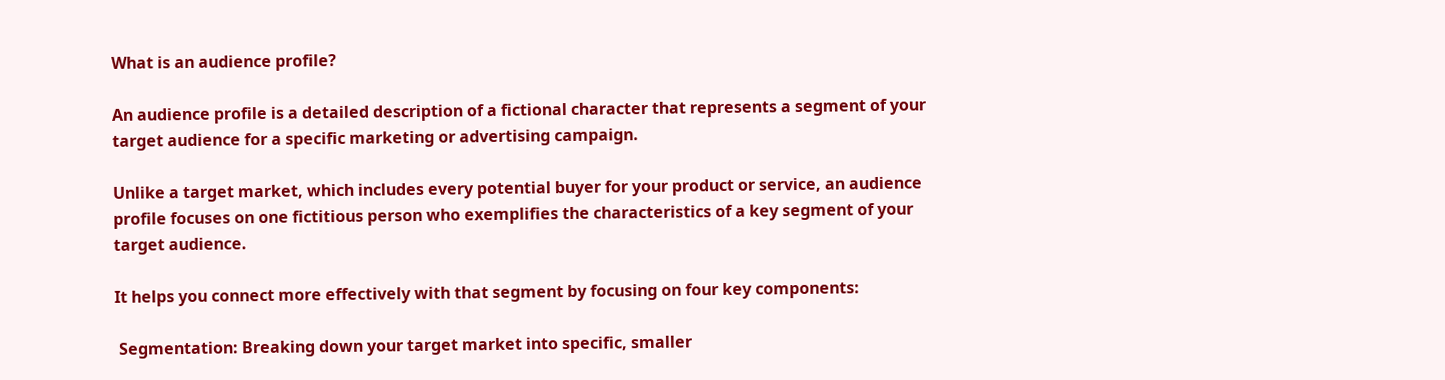What is an audience profile?

An audience profile is a detailed description of a fictional character that represents a segment of your target audience for a specific marketing or advertising campaign.

Unlike a target market, which includes every potential buyer for your product or service, an audience profile focuses on one fictitious person who exemplifies the characteristics of a key segment of your target audience.

It helps you connect more effectively with that segment by focusing on four key components:

 Segmentation: Breaking down your target market into specific, smaller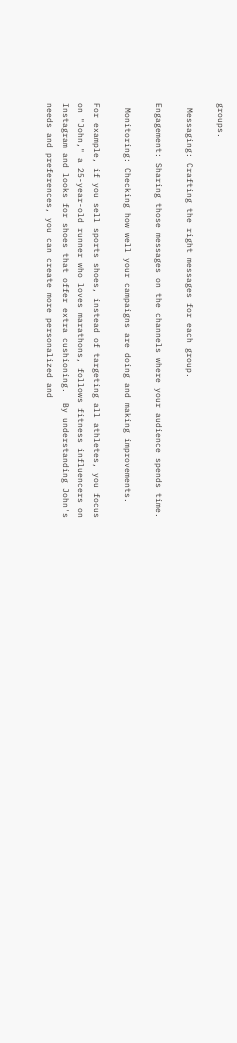groups.

 Messaging: Crafting the right messages for each group.

Engagement: Sharing those messages on the channels where your audience spends time.

 Monitoring: Checking how well your campaigns are doing and making improvements.

For example, if you sell sports shoes, instead of targeting all athletes, you focus on "John," a 25-year-old runner who loves marathons, follows fitness influencers on Instagram and looks for shoes that offer extra cushioning.  By understanding John's needs and preferences, you can create more personalized and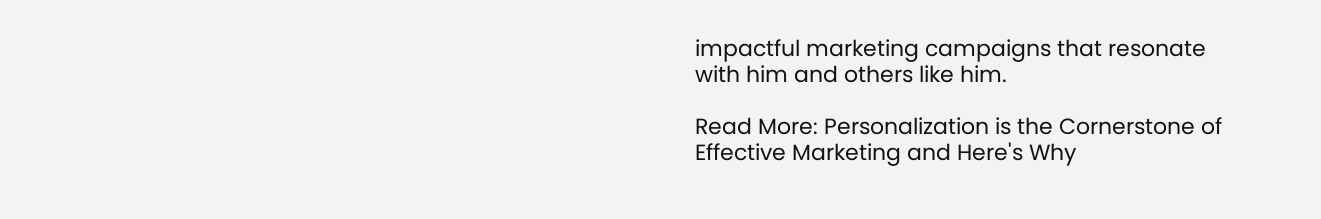impactful marketing campaigns that resonate with him and others like him.

Read More: Personalization is the Cornerstone of Effective Marketing and Here's Why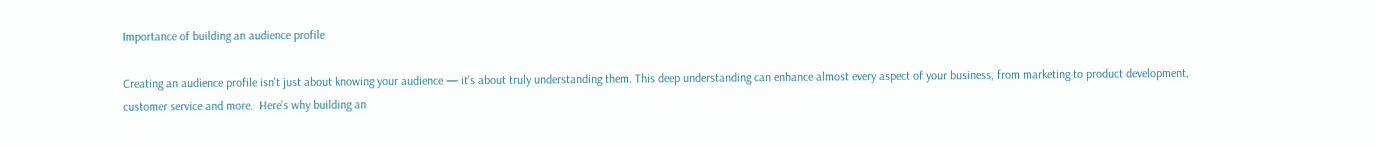Importance of building an audience profile

Creating an audience profile isn't just about knowing your audience — it's about truly understanding them. This deep understanding can enhance almost every aspect of your business, from marketing to product development, customer service and more.  Here’s why building an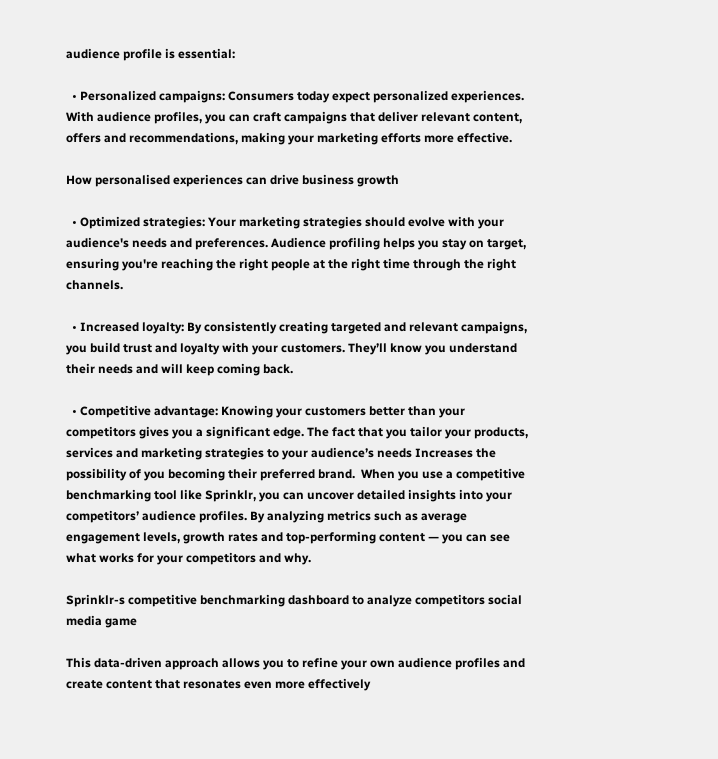audience profile is essential:

  • Personalized campaigns: Consumers today expect personalized experiences. With audience profiles, you can craft campaigns that deliver relevant content, offers and recommendations, making your marketing efforts more effective.

How personalised experiences can drive business growth

  • Optimized strategies: Your marketing strategies should evolve with your audience's needs and preferences. Audience profiling helps you stay on target, ensuring you're reaching the right people at the right time through the right channels.

  • Increased loyalty: By consistently creating targeted and relevant campaigns, you build trust and loyalty with your customers. They’ll know you understand their needs and will keep coming back.

  • Competitive advantage: Knowing your customers better than your competitors gives you a significant edge. The fact that you tailor your products, services and marketing strategies to your audience’s needs Increases the possibility of you becoming their preferred brand.  When you use a competitive benchmarking tool like Sprinklr, you can uncover detailed insights into your competitors’ audience profiles. By analyzing metrics such as average engagement levels, growth rates and top-performing content — you can see what works for your competitors and why.

Sprinklr-s competitive benchmarking dashboard to analyze competitors social media game

This data-driven approach allows you to refine your own audience profiles and create content that resonates even more effectively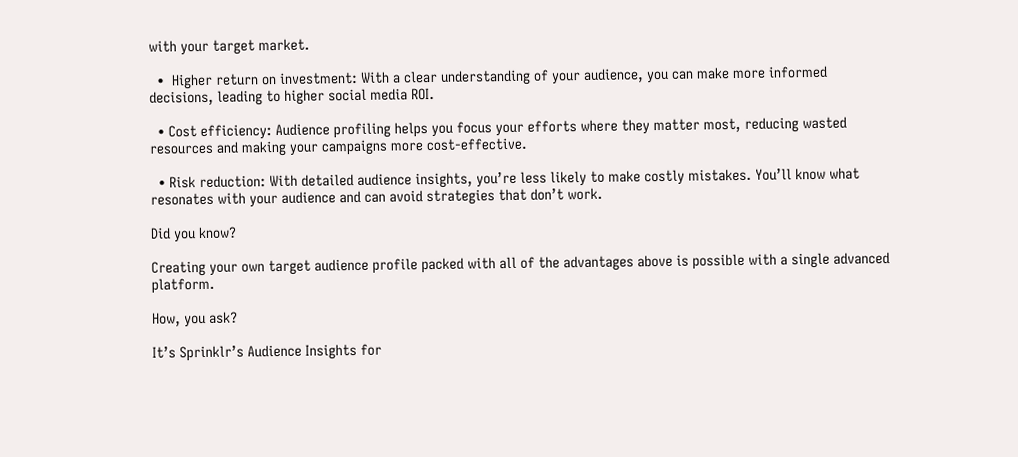with your target market.

  •  Higher return on investment: With a clear understanding of your audience, you can make more informed decisions, leading to higher social media ROI.

  • Cost efficiency: Audience profiling helps you focus your efforts where they matter most, reducing wasted resources and making your campaigns more cost-effective.

  • Risk reduction: With detailed audience insights, you’re less likely to make costly mistakes. You’ll know what resonates with your audience and can avoid strategies that don’t work.

Did you know?

Creating your own target audience profile packed with all of the advantages above is possible with a single advanced platform.

How, you ask?

It’s Sprinklr’s Audience Insights for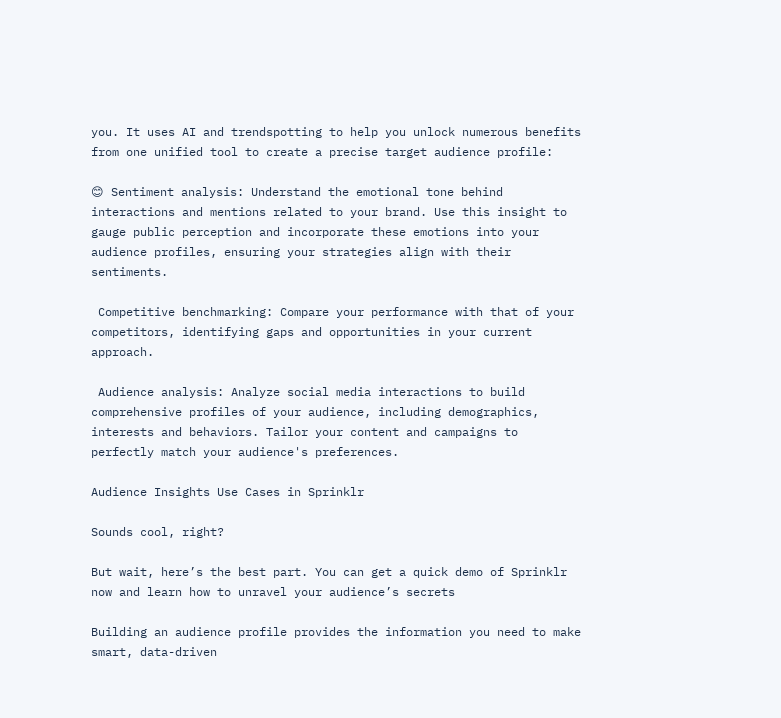you. It uses AI and trendspotting to help you unlock numerous benefits from one unified tool to create a precise target audience profile:

😊 Sentiment analysis: Understand the emotional tone behind interactions and mentions related to your brand. Use this insight to gauge public perception and incorporate these emotions into your audience profiles, ensuring your strategies align with their sentiments.

 Competitive benchmarking: Compare your performance with that of your competitors, identifying gaps and opportunities in your current approach.

 Audience analysis: Analyze social media interactions to build comprehensive profiles of your audience, including demographics, interests and behaviors. Tailor your content and campaigns to perfectly match your audience's preferences.

Audience Insights Use Cases in Sprinklr

Sounds cool, right?

But wait, here’s the best part. You can get a quick demo of Sprinklr now and learn how to unravel your audience’s secrets

Building an audience profile provides the information you need to make smart, data-driven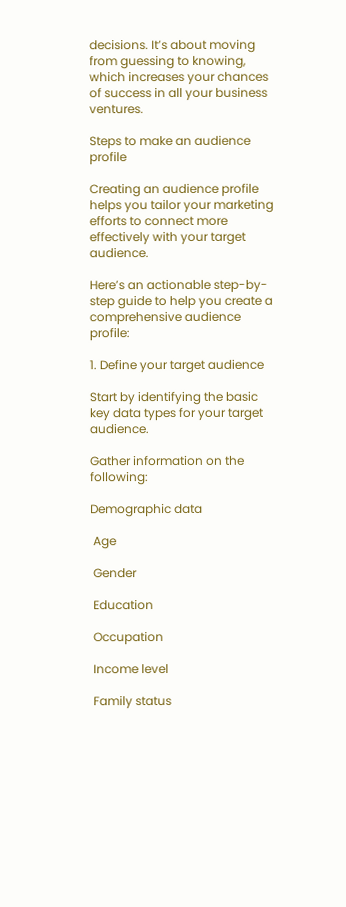decisions. It’s about moving from guessing to knowing, which increases your chances of success in all your business ventures.

Steps to make an audience profile

Creating an audience profile helps you tailor your marketing efforts to connect more effectively with your target audience.

Here’s an actionable step-by-step guide to help you create a comprehensive audience profile:

1. Define your target audience

Start by identifying the basic key data types for your target audience.

Gather information on the following:

Demographic data

 Age

 Gender

 Education

 Occupation

 Income level

 Family status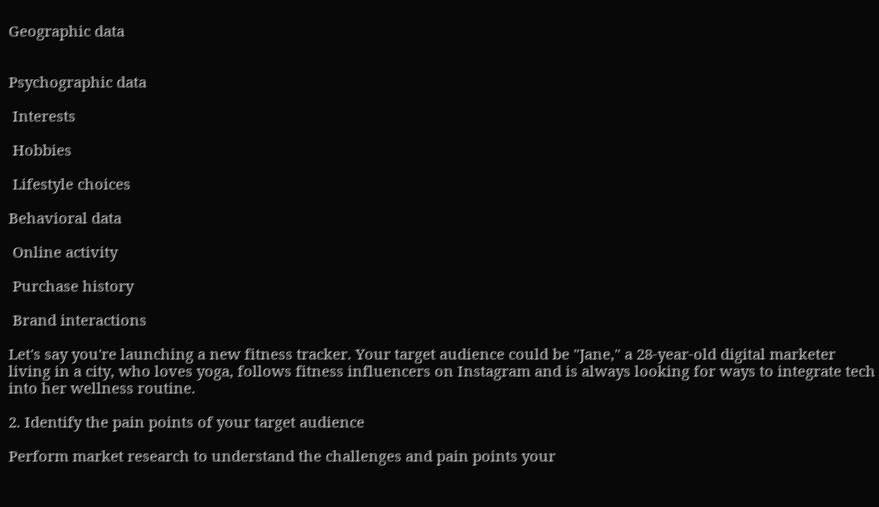Geographic data


Psychographic data

 Interests

 Hobbies

 Lifestyle choices

Behavioral data

 Online activity

 Purchase history

 Brand interactions

Let's say you're launching a new fitness tracker. Your target audience could be "Jane," a 28-year-old digital marketer living in a city, who loves yoga, follows fitness influencers on Instagram and is always looking for ways to integrate tech into her wellness routine.

2. Identify the pain points of your target audience

Perform market research to understand the challenges and pain points your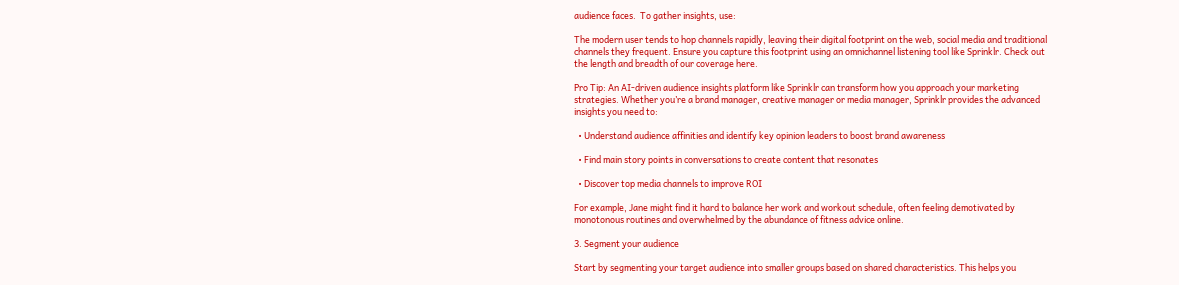audience faces.  To gather insights, use:

The modern user tends to hop channels rapidly, leaving their digital footprint on the web, social media and traditional channels they frequent. Ensure you capture this footprint using an omnichannel listening tool like Sprinklr. Check out the length and breadth of our coverage here.

Pro Tip: An AI-driven audience insights platform like Sprinklr can transform how you approach your marketing strategies. Whether you’re a brand manager, creative manager or media manager, Sprinklr provides the advanced insights you need to:

  • Understand audience affinities and identify key opinion leaders to boost brand awareness

  • Find main story points in conversations to create content that resonates

  • Discover top media channels to improve ROI

For example, Jane might find it hard to balance her work and workout schedule, often feeling demotivated by monotonous routines and overwhelmed by the abundance of fitness advice online.

3. Segment your audience

Start by segmenting your target audience into smaller groups based on shared characteristics. This helps you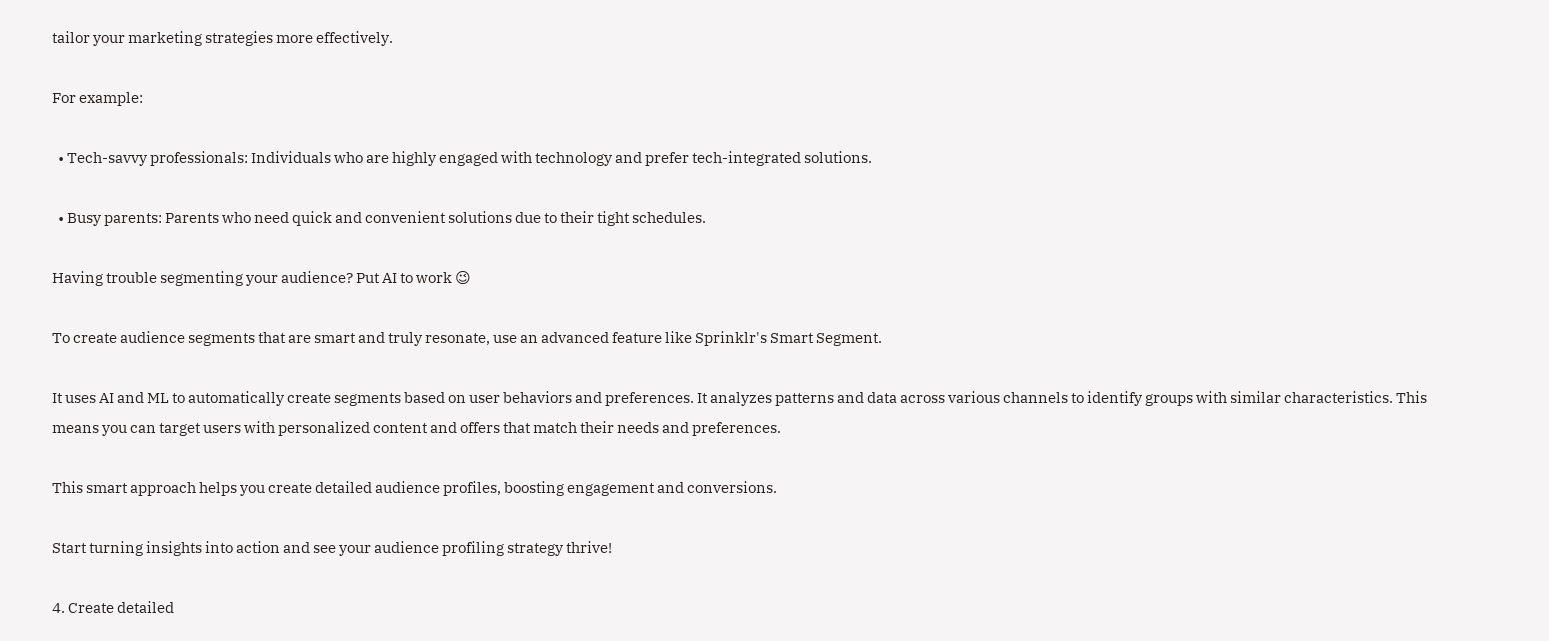tailor your marketing strategies more effectively.

For example:

  • Tech-savvy professionals: Individuals who are highly engaged with technology and prefer tech-integrated solutions.

  • Busy parents: Parents who need quick and convenient solutions due to their tight schedules.

Having trouble segmenting your audience? Put AI to work 😉

To create audience segments that are smart and truly resonate, use an advanced feature like Sprinklr's Smart Segment.

It uses AI and ML to automatically create segments based on user behaviors and preferences. It analyzes patterns and data across various channels to identify groups with similar characteristics. This means you can target users with personalized content and offers that match their needs and preferences.

This smart approach helps you create detailed audience profiles, boosting engagement and conversions.

Start turning insights into action and see your audience profiling strategy thrive!

4. Create detailed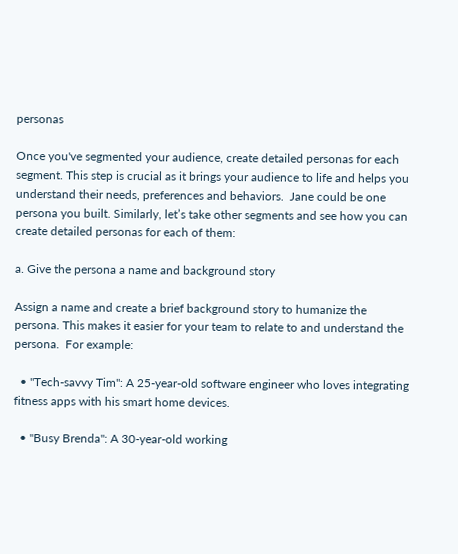personas

Once you've segmented your audience, create detailed personas for each segment. This step is crucial as it brings your audience to life and helps you understand their needs, preferences and behaviors.  Jane could be one persona you built. Similarly, let’s take other segments and see how you can create detailed personas for each of them:

a. Give the persona a name and background story

Assign a name and create a brief background story to humanize the persona. This makes it easier for your team to relate to and understand the persona.  For example:

  • "Tech-savvy Tim": A 25-year-old software engineer who loves integrating fitness apps with his smart home devices.

  • "Busy Brenda": A 30-year-old working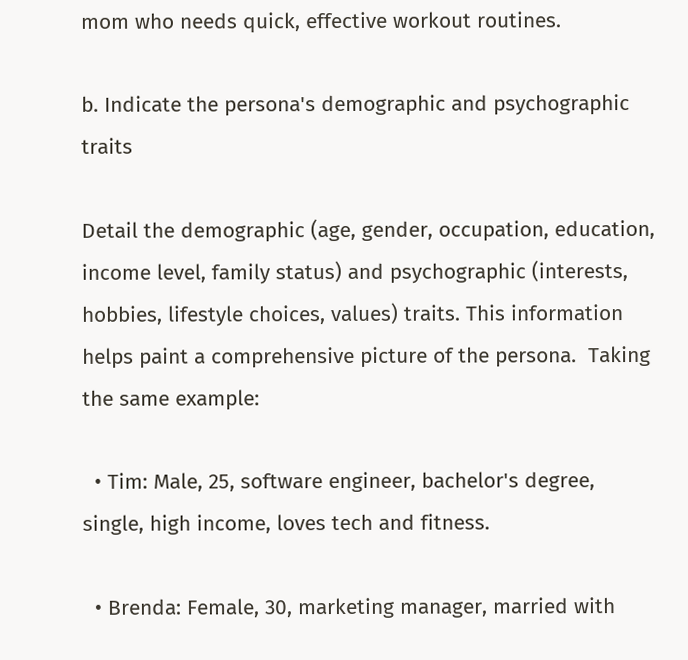mom who needs quick, effective workout routines.

b. Indicate the persona's demographic and psychographic traits

Detail the demographic (age, gender, occupation, education, income level, family status) and psychographic (interests, hobbies, lifestyle choices, values) traits. This information helps paint a comprehensive picture of the persona.  Taking the same example:

  • Tim: Male, 25, software engineer, bachelor's degree, single, high income, loves tech and fitness.

  • Brenda: Female, 30, marketing manager, married with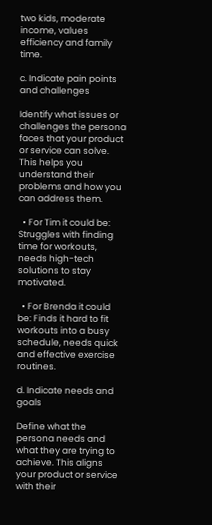two kids, moderate income, values efficiency and family time.

c. Indicate pain points and challenges

Identify what issues or challenges the persona faces that your product or service can solve. This helps you understand their problems and how you can address them.

  • For Tim it could be: Struggles with finding time for workouts, needs high-tech solutions to stay motivated.

  • For Brenda it could be: Finds it hard to fit workouts into a busy schedule, needs quick and effective exercise routines.

d. Indicate needs and goals

Define what the persona needs and what they are trying to achieve. This aligns your product or service with their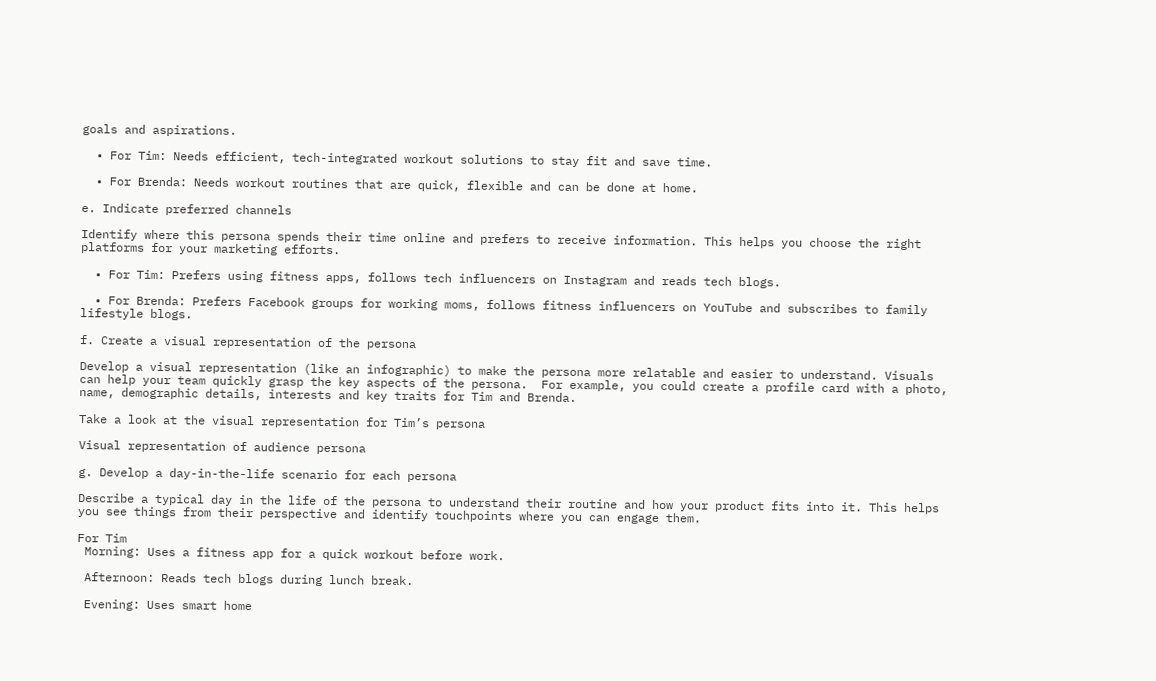goals and aspirations.

  • For Tim: Needs efficient, tech-integrated workout solutions to stay fit and save time.

  • For Brenda: Needs workout routines that are quick, flexible and can be done at home.

e. Indicate preferred channels

Identify where this persona spends their time online and prefers to receive information. This helps you choose the right platforms for your marketing efforts.

  • For Tim: Prefers using fitness apps, follows tech influencers on Instagram and reads tech blogs.

  • For Brenda: Prefers Facebook groups for working moms, follows fitness influencers on YouTube and subscribes to family lifestyle blogs.

f. Create a visual representation of the persona

Develop a visual representation (like an infographic) to make the persona more relatable and easier to understand. Visuals can help your team quickly grasp the key aspects of the persona.  For example, you could create a profile card with a photo, name, demographic details, interests and key traits for Tim and Brenda.

Take a look at the visual representation for Tim’s persona

Visual representation of audience persona

g. Develop a day-in-the-life scenario for each persona

Describe a typical day in the life of the persona to understand their routine and how your product fits into it. This helps you see things from their perspective and identify touchpoints where you can engage them.

For Tim
 Morning: Uses a fitness app for a quick workout before work.

 Afternoon: Reads tech blogs during lunch break.

 Evening: Uses smart home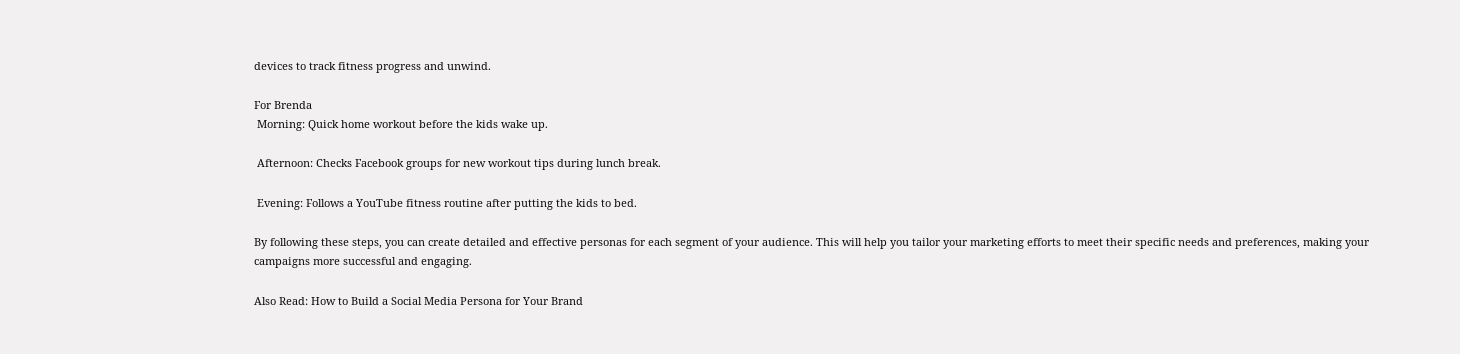devices to track fitness progress and unwind.

For Brenda
 Morning: Quick home workout before the kids wake up.

 Afternoon: Checks Facebook groups for new workout tips during lunch break.

 Evening: Follows a YouTube fitness routine after putting the kids to bed.

By following these steps, you can create detailed and effective personas for each segment of your audience. This will help you tailor your marketing efforts to meet their specific needs and preferences, making your campaigns more successful and engaging.

Also Read: How to Build a Social Media Persona for Your Brand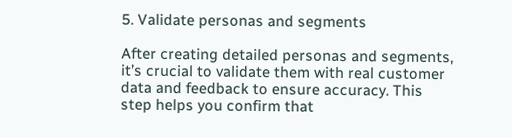5. Validate personas and segments

After creating detailed personas and segments, it’s crucial to validate them with real customer data and feedback to ensure accuracy. This step helps you confirm that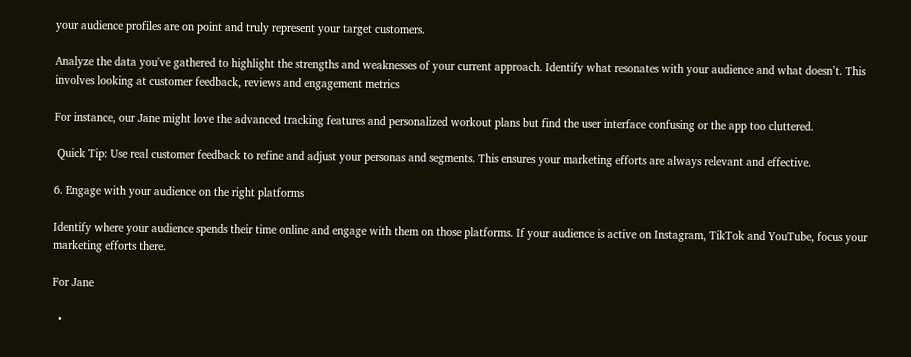your audience profiles are on point and truly represent your target customers.

Analyze the data you've gathered to highlight the strengths and weaknesses of your current approach. Identify what resonates with your audience and what doesn’t. This involves looking at customer feedback, reviews and engagement metrics

For instance, our Jane might love the advanced tracking features and personalized workout plans but find the user interface confusing or the app too cluttered.

 Quick Tip: Use real customer feedback to refine and adjust your personas and segments. This ensures your marketing efforts are always relevant and effective.

6. Engage with your audience on the right platforms

Identify where your audience spends their time online and engage with them on those platforms. If your audience is active on Instagram, TikTok and YouTube, focus your marketing efforts there.

For Jane

  •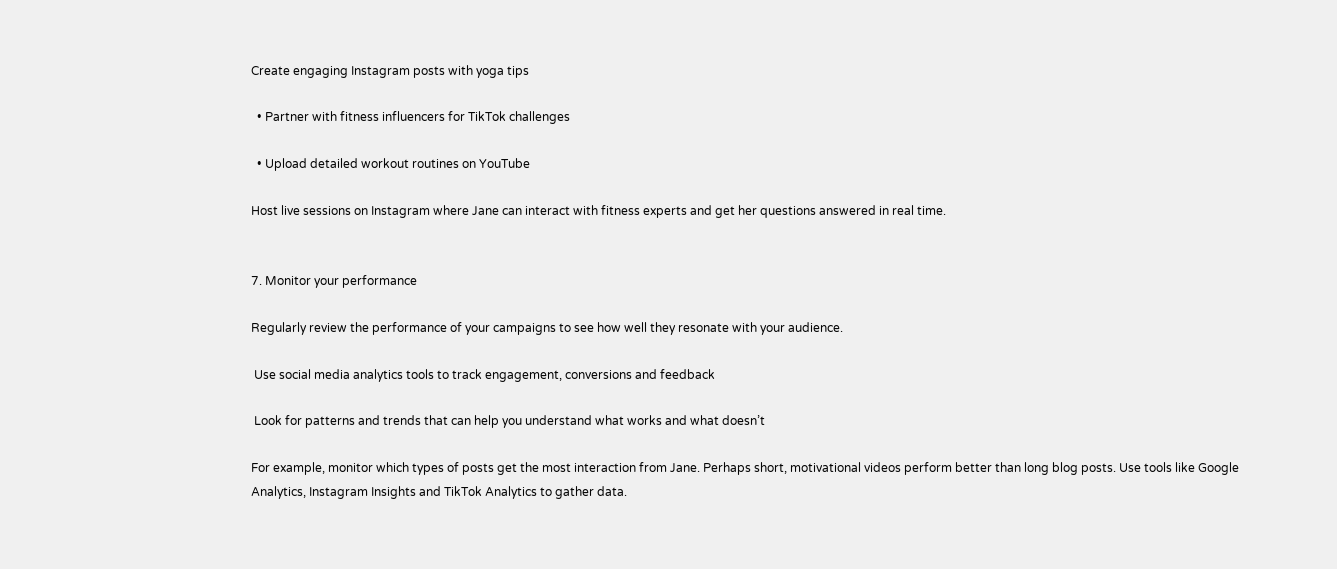Create engaging Instagram posts with yoga tips

  • Partner with fitness influencers for TikTok challenges

  • Upload detailed workout routines on YouTube

Host live sessions on Instagram where Jane can interact with fitness experts and get her questions answered in real time.


7. Monitor your performance

Regularly review the performance of your campaigns to see how well they resonate with your audience.

 Use social media analytics tools to track engagement, conversions and feedback

 Look for patterns and trends that can help you understand what works and what doesn’t

For example, monitor which types of posts get the most interaction from Jane. Perhaps short, motivational videos perform better than long blog posts. Use tools like Google Analytics, Instagram Insights and TikTok Analytics to gather data.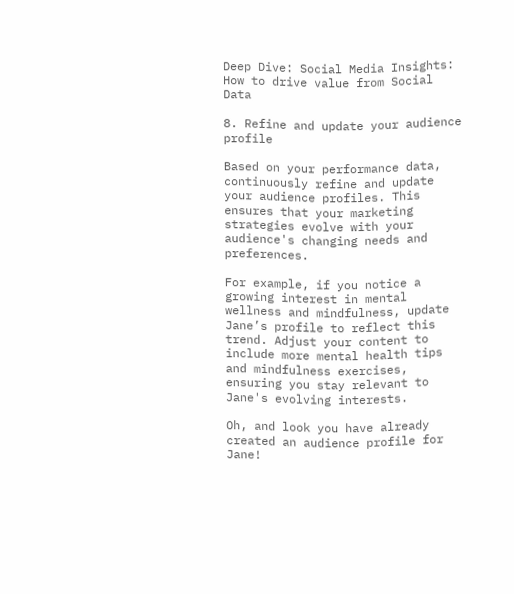Deep Dive: Social Media Insights: How to drive value from Social Data

8. Refine and update your audience profile

Based on your performance data, continuously refine and update your audience profiles. This ensures that your marketing strategies evolve with your audience's changing needs and preferences.

For example, if you notice a growing interest in mental wellness and mindfulness, update Jane’s profile to reflect this trend. Adjust your content to include more mental health tips and mindfulness exercises, ensuring you stay relevant to Jane's evolving interests.

Oh, and look you have already created an audience profile for Jane!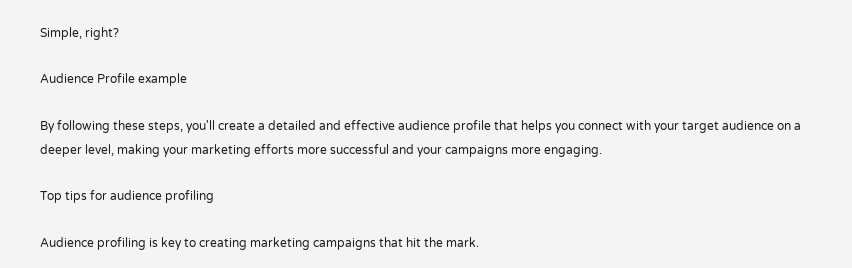Simple, right?

Audience Profile example

By following these steps, you'll create a detailed and effective audience profile that helps you connect with your target audience on a deeper level, making your marketing efforts more successful and your campaigns more engaging.

Top tips for audience profiling

Audience profiling is key to creating marketing campaigns that hit the mark.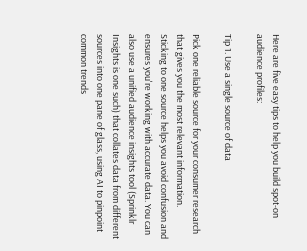Here are five easy tips to help you build spot-on audience profiles:

Tip 1. Use a single source of data

Pick one reliable source for your consumer research that gives you the most relevant information. Sticking to one source helps you avoid confusion and ensures you're working with accurate data. You can also use a unified audience insights tool (Sprinklr Insights is one such) that collates data from different sources into one pane of glass, using AI to pinpoint common trends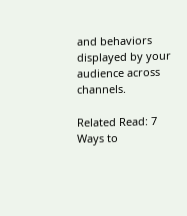and behaviors displayed by your audience across channels.

Related Read: 7 Ways to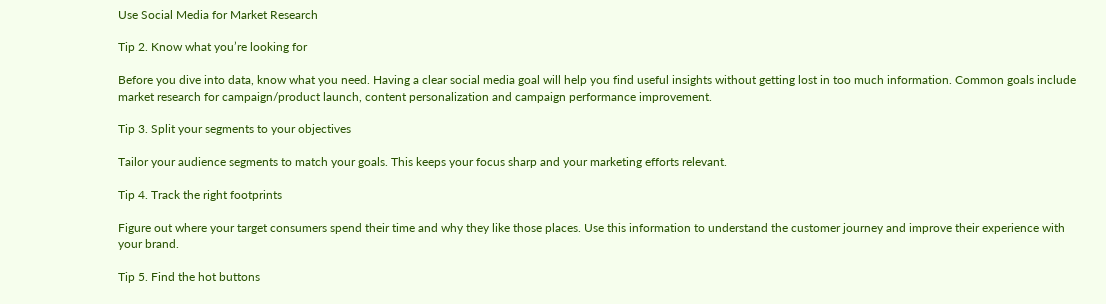Use Social Media for Market Research

Tip 2. Know what you’re looking for

Before you dive into data, know what you need. Having a clear social media goal will help you find useful insights without getting lost in too much information. Common goals include market research for campaign/product launch, content personalization and campaign performance improvement.

Tip 3. Split your segments to your objectives

Tailor your audience segments to match your goals. This keeps your focus sharp and your marketing efforts relevant.

Tip 4. Track the right footprints

Figure out where your target consumers spend their time and why they like those places. Use this information to understand the customer journey and improve their experience with your brand.

Tip 5. Find the hot buttons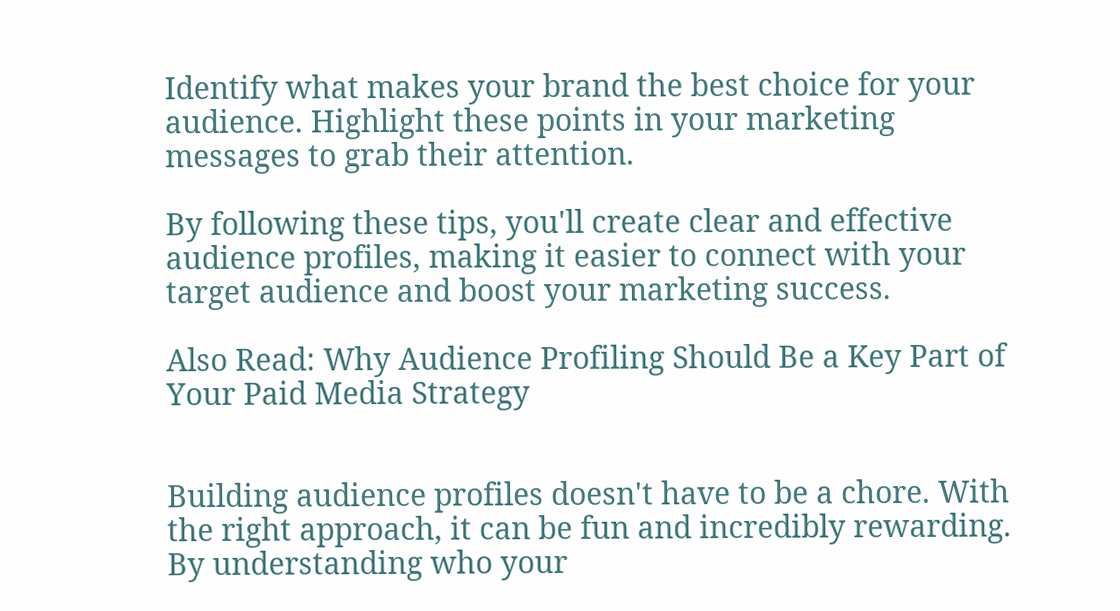Identify what makes your brand the best choice for your audience. Highlight these points in your marketing messages to grab their attention.

By following these tips, you'll create clear and effective audience profiles, making it easier to connect with your target audience and boost your marketing success.

Also Read: Why Audience Profiling Should Be a Key Part of Your Paid Media Strategy


Building audience profiles doesn't have to be a chore. With the right approach, it can be fun and incredibly rewarding. By understanding who your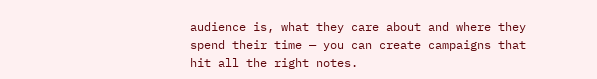audience is, what they care about and where they spend their time — you can create campaigns that hit all the right notes.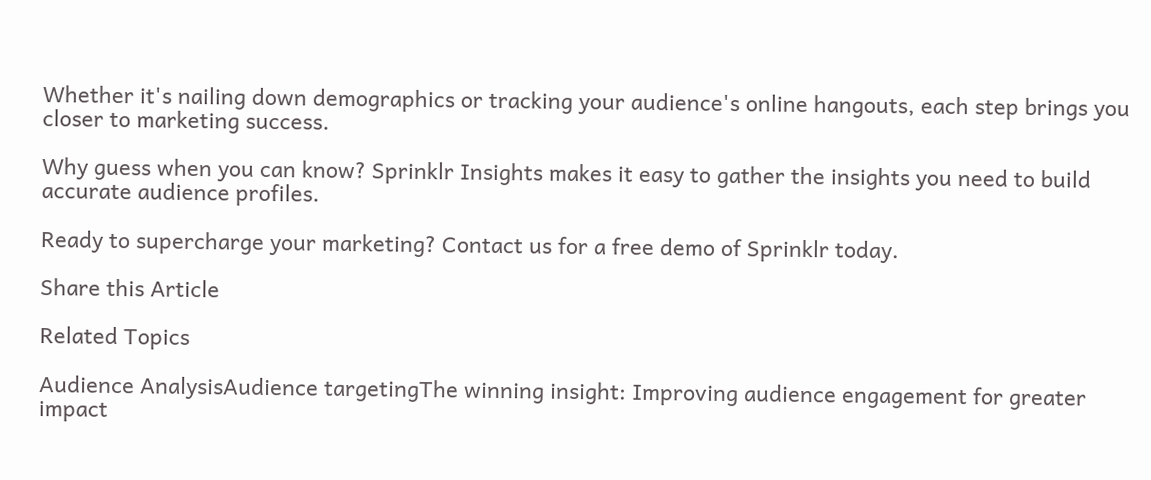Whether it's nailing down demographics or tracking your audience's online hangouts, each step brings you closer to marketing success.

Why guess when you can know? Sprinklr Insights makes it easy to gather the insights you need to build accurate audience profiles.

Ready to supercharge your marketing? Contact us for a free demo of Sprinklr today.

Share this Article

Related Topics

Audience AnalysisAudience targetingThe winning insight: Improving audience engagement for greater impact